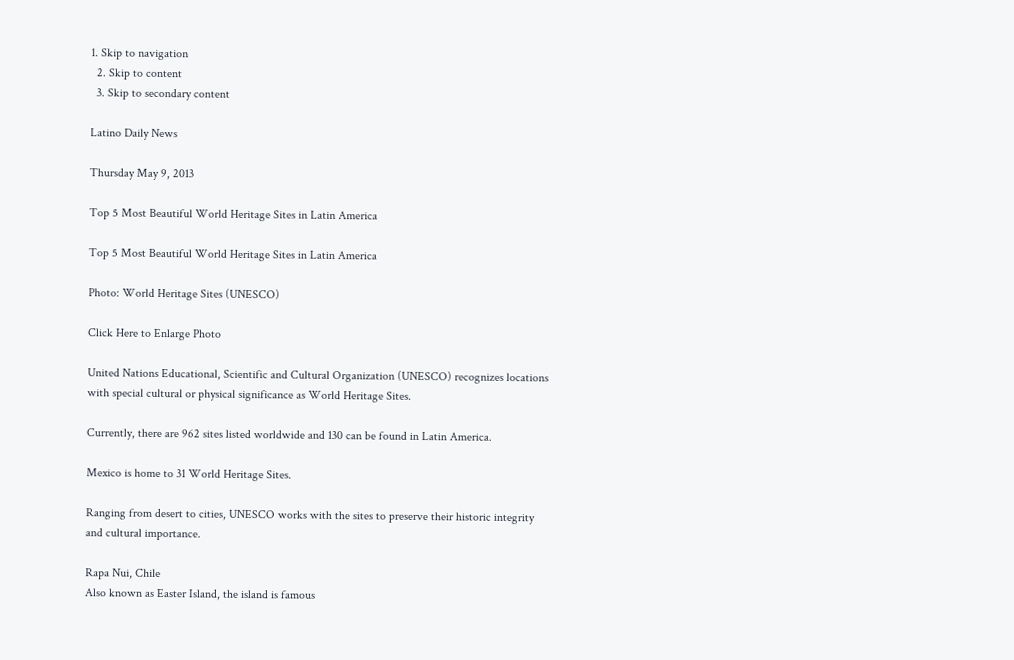1. Skip to navigation
  2. Skip to content
  3. Skip to secondary content

Latino Daily News

Thursday May 9, 2013

Top 5 Most Beautiful World Heritage Sites in Latin America

Top 5 Most Beautiful World Heritage Sites in Latin America

Photo: World Heritage Sites (UNESCO)

Click Here to Enlarge Photo

United Nations Educational, Scientific and Cultural Organization (UNESCO) recognizes locations with special cultural or physical significance as World Heritage Sites.

Currently, there are 962 sites listed worldwide and 130 can be found in Latin America.

Mexico is home to 31 World Heritage Sites.

Ranging from desert to cities, UNESCO works with the sites to preserve their historic integrity and cultural importance.

Rapa Nui, Chile
Also known as Easter Island, the island is famous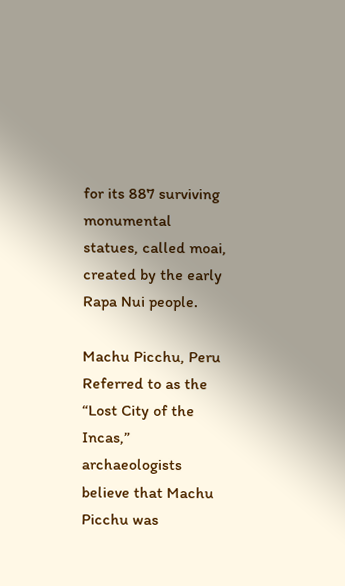for its 887 surviving monumental statues, called moai, created by the early Rapa Nui people.

Machu Picchu, Peru
Referred to as the “Lost City of the Incas,” archaeologists believe that Machu Picchu was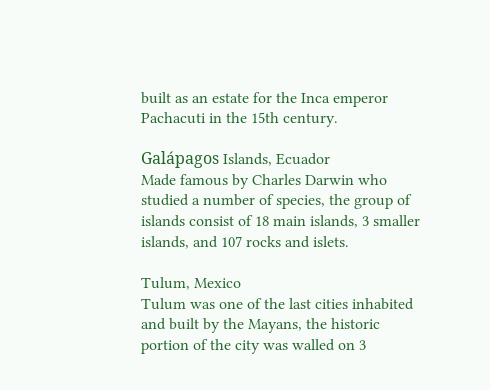built as an estate for the Inca emperor Pachacuti in the 15th century.

Galápagos Islands, Ecuador
Made famous by Charles Darwin who studied a number of species, the group of islands consist of 18 main islands, 3 smaller islands, and 107 rocks and islets.

Tulum, Mexico
Tulum was one of the last cities inhabited and built by the Mayans, the historic portion of the city was walled on 3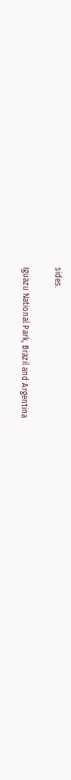sides.

Iguazu National Park, Brazil and Argentina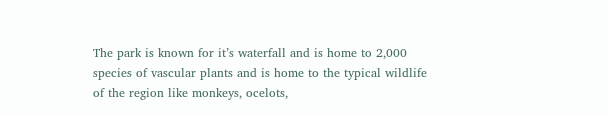The park is known for it’s waterfall and is home to 2,000 species of vascular plants and is home to the typical wildlife of the region like monkeys, ocelots,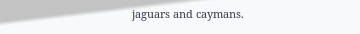jaguars and caymans.